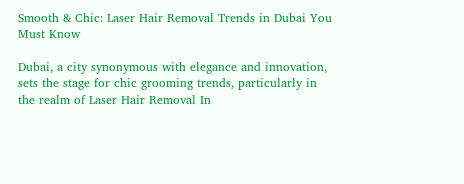Smooth & Chic: Laser Hair Removal Trends in Dubai You Must Know

Dubai, a city synonymous with elegance and innovation, sets the stage for chic grooming trends, particularly in the realm of Laser Hair Removal In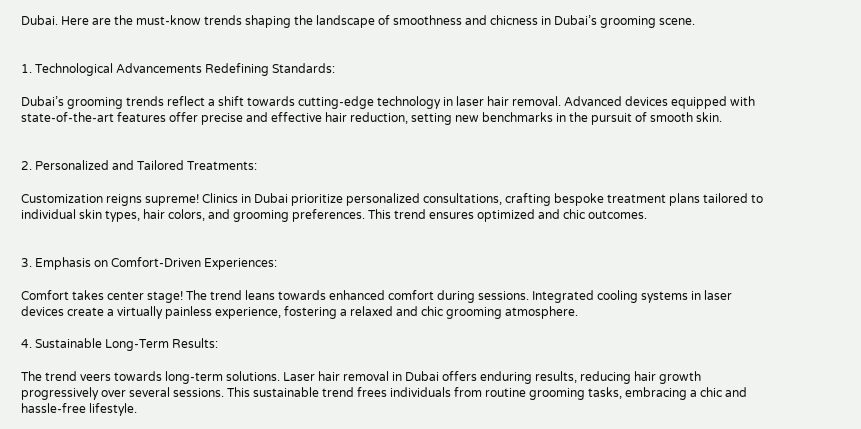Dubai. Here are the must-know trends shaping the landscape of smoothness and chicness in Dubai’s grooming scene.


1. Technological Advancements Redefining Standards:

Dubai’s grooming trends reflect a shift towards cutting-edge technology in laser hair removal. Advanced devices equipped with state-of-the-art features offer precise and effective hair reduction, setting new benchmarks in the pursuit of smooth skin.


2. Personalized and Tailored Treatments:

Customization reigns supreme! Clinics in Dubai prioritize personalized consultations, crafting bespoke treatment plans tailored to individual skin types, hair colors, and grooming preferences. This trend ensures optimized and chic outcomes.


3. Emphasis on Comfort-Driven Experiences:

Comfort takes center stage! The trend leans towards enhanced comfort during sessions. Integrated cooling systems in laser devices create a virtually painless experience, fostering a relaxed and chic grooming atmosphere.

4. Sustainable Long-Term Results:

The trend veers towards long-term solutions. Laser hair removal in Dubai offers enduring results, reducing hair growth progressively over several sessions. This sustainable trend frees individuals from routine grooming tasks, embracing a chic and hassle-free lifestyle.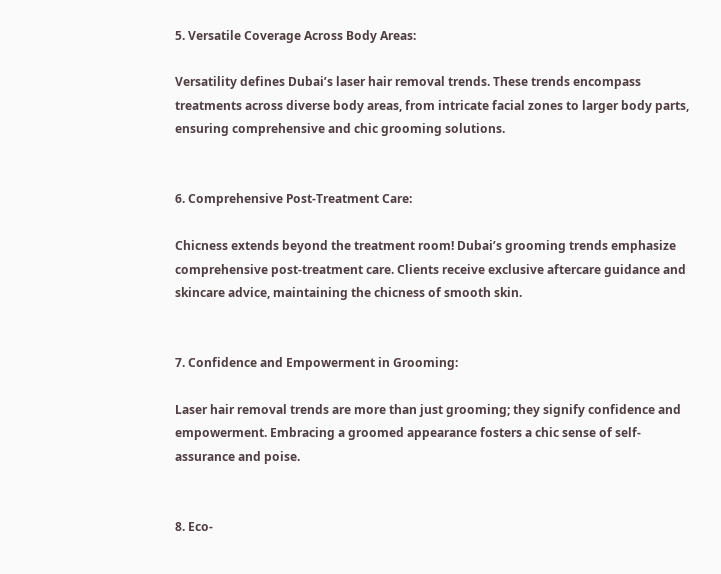5. Versatile Coverage Across Body Areas:

Versatility defines Dubai’s laser hair removal trends. These trends encompass treatments across diverse body areas, from intricate facial zones to larger body parts, ensuring comprehensive and chic grooming solutions.


6. Comprehensive Post-Treatment Care:

Chicness extends beyond the treatment room! Dubai’s grooming trends emphasize comprehensive post-treatment care. Clients receive exclusive aftercare guidance and skincare advice, maintaining the chicness of smooth skin.


7. Confidence and Empowerment in Grooming:

Laser hair removal trends are more than just grooming; they signify confidence and empowerment. Embracing a groomed appearance fosters a chic sense of self-assurance and poise.


8. Eco-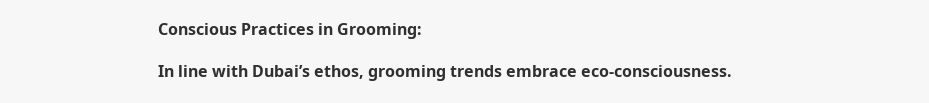Conscious Practices in Grooming:

In line with Dubai’s ethos, grooming trends embrace eco-consciousness.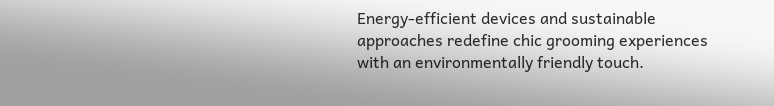Energy-efficient devices and sustainable approaches redefine chic grooming experiences with an environmentally friendly touch.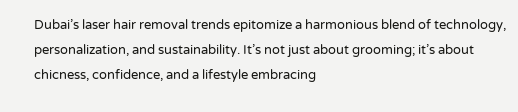Dubai’s laser hair removal trends epitomize a harmonious blend of technology, personalization, and sustainability. It’s not just about grooming; it’s about chicness, confidence, and a lifestyle embracing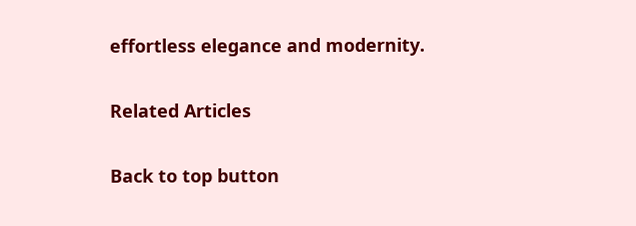effortless elegance and modernity.

Related Articles

Back to top button